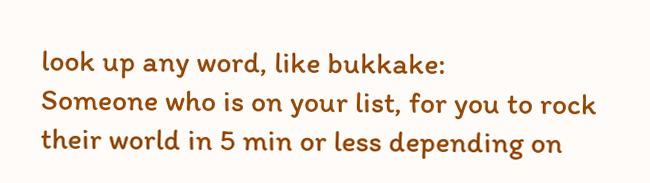look up any word, like bukkake:
Someone who is on your list, for you to rock their world in 5 min or less depending on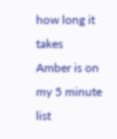how long it takes
Amber is on my 5 minute list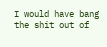I would have bang the shit out of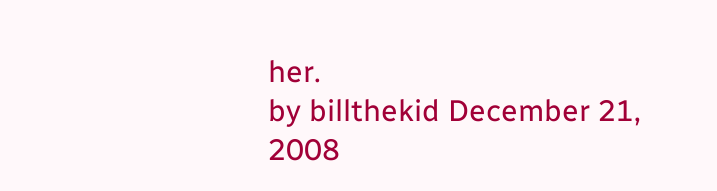her.
by billthekid December 21, 2008